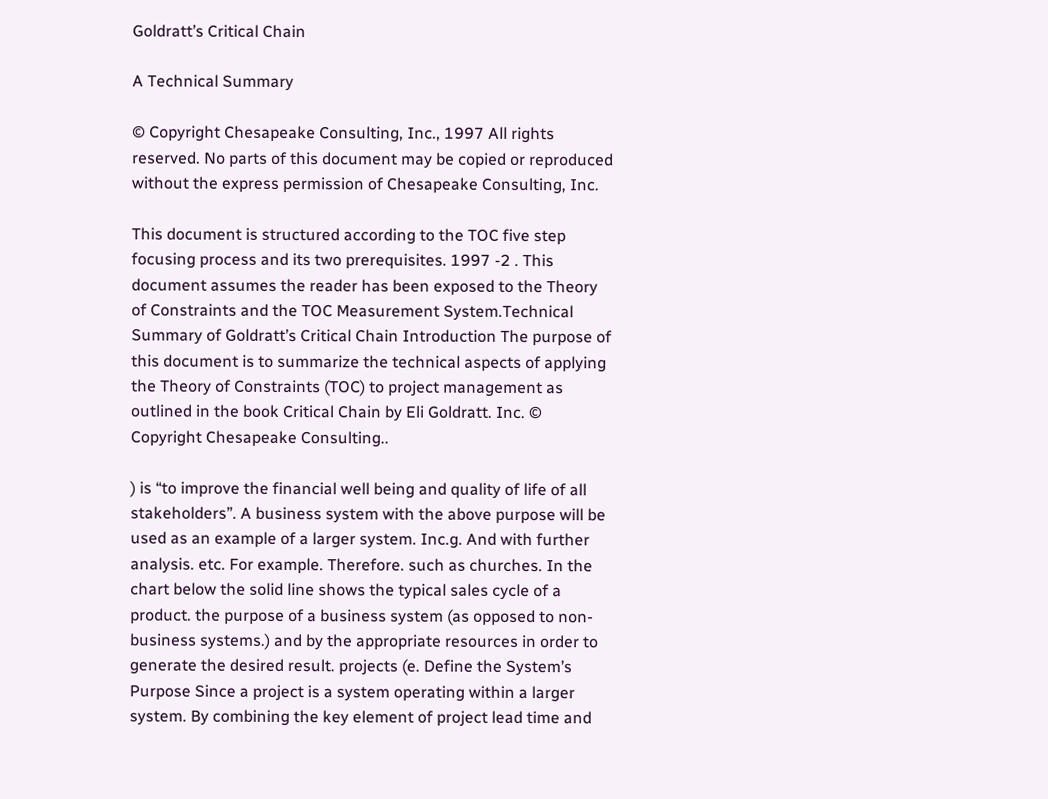Goldratt’s Critical Chain

A Technical Summary

© Copyright Chesapeake Consulting, Inc., 1997 All rights reserved. No parts of this document may be copied or reproduced without the express permission of Chesapeake Consulting, Inc.

This document is structured according to the TOC five step focusing process and its two prerequisites. 1997 -2 . This document assumes the reader has been exposed to the Theory of Constraints and the TOC Measurement System.Technical Summary of Goldratt’s Critical Chain Introduction The purpose of this document is to summarize the technical aspects of applying the Theory of Constraints (TOC) to project management as outlined in the book Critical Chain by Eli Goldratt. Inc. © Copyright Chesapeake Consulting..

) is “to improve the financial well being and quality of life of all stakeholders”. A business system with the above purpose will be used as an example of a larger system. Inc.g. And with further analysis. etc. For example. Therefore. such as churches. In the chart below the solid line shows the typical sales cycle of a product. the purpose of a business system (as opposed to non-business systems.) and by the appropriate resources in order to generate the desired result. projects (e. Define the System’s Purpose Since a project is a system operating within a larger system. By combining the key element of project lead time and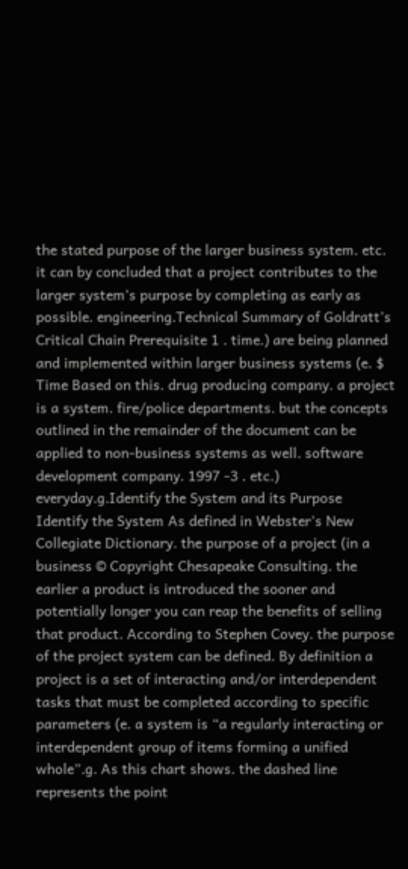the stated purpose of the larger business system. etc. it can by concluded that a project contributes to the larger system’s purpose by completing as early as possible. engineering.Technical Summary of Goldratt’s Critical Chain Prerequisite 1 . time.) are being planned and implemented within larger business systems (e. $ Time Based on this. drug producing company. a project is a system. fire/police departments. but the concepts outlined in the remainder of the document can be applied to non-business systems as well. software development company. 1997 -3 . etc.) everyday.g.Identify the System and its Purpose Identify the System As defined in Webster’s New Collegiate Dictionary. the purpose of a project (in a business © Copyright Chesapeake Consulting. the earlier a product is introduced the sooner and potentially longer you can reap the benefits of selling that product. According to Stephen Covey. the purpose of the project system can be defined. By definition a project is a set of interacting and/or interdependent tasks that must be completed according to specific parameters (e. a system is “a regularly interacting or interdependent group of items forming a unified whole”.g. As this chart shows. the dashed line represents the point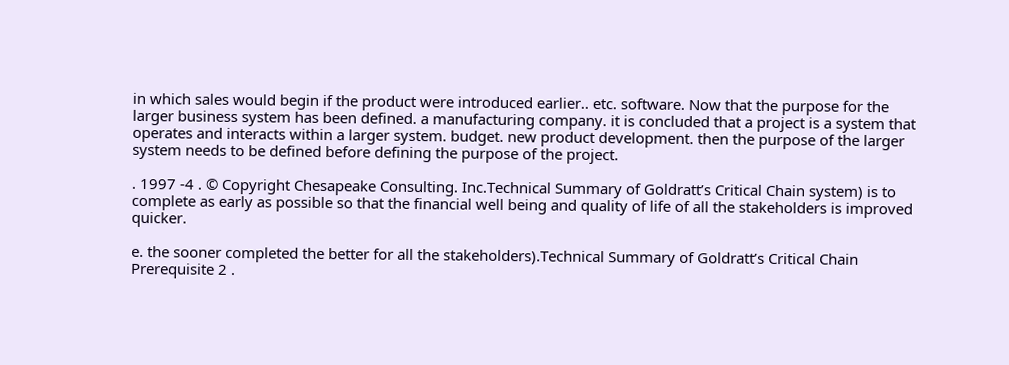in which sales would begin if the product were introduced earlier.. etc. software. Now that the purpose for the larger business system has been defined. a manufacturing company. it is concluded that a project is a system that operates and interacts within a larger system. budget. new product development. then the purpose of the larger system needs to be defined before defining the purpose of the project.

. 1997 -4 . © Copyright Chesapeake Consulting. Inc.Technical Summary of Goldratt’s Critical Chain system) is to complete as early as possible so that the financial well being and quality of life of all the stakeholders is improved quicker.

e. the sooner completed the better for all the stakeholders).Technical Summary of Goldratt’s Critical Chain Prerequisite 2 .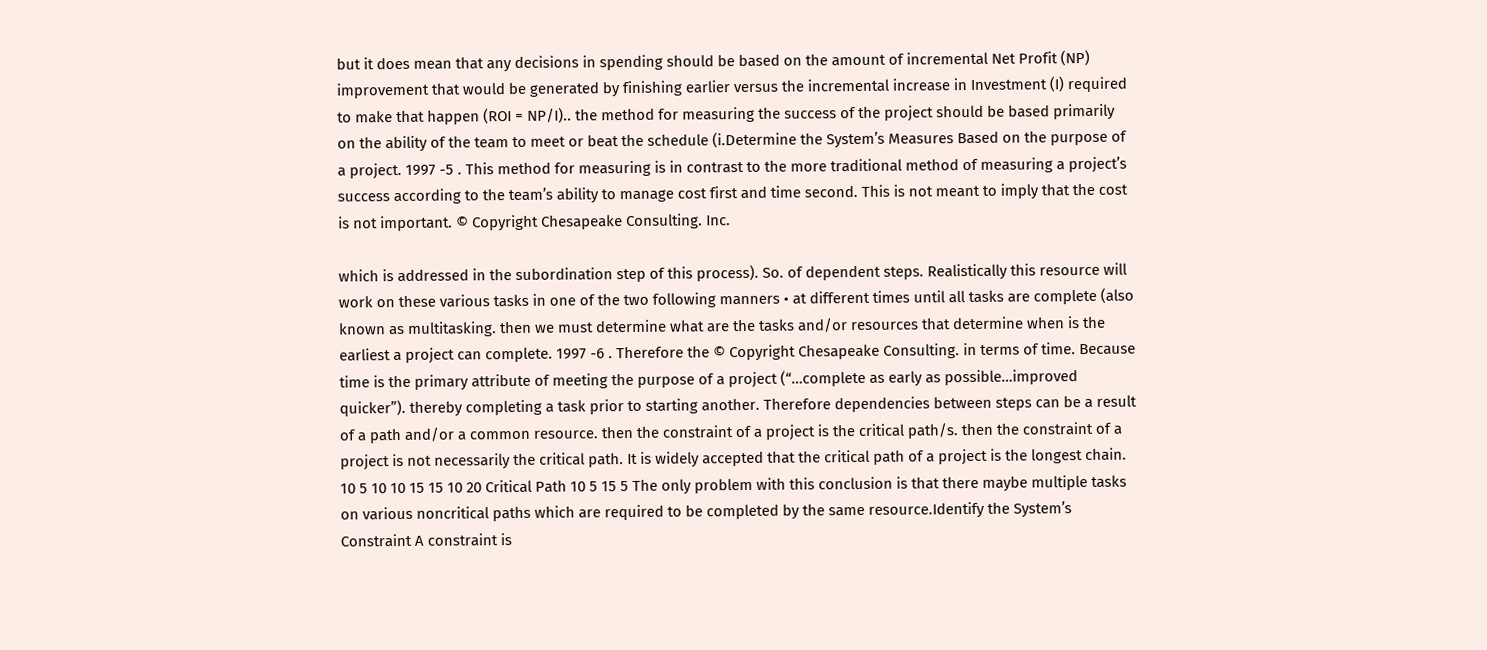but it does mean that any decisions in spending should be based on the amount of incremental Net Profit (NP) improvement that would be generated by finishing earlier versus the incremental increase in Investment (I) required to make that happen (ROI = NP/I).. the method for measuring the success of the project should be based primarily on the ability of the team to meet or beat the schedule (i.Determine the System’s Measures Based on the purpose of a project. 1997 -5 . This method for measuring is in contrast to the more traditional method of measuring a project’s success according to the team’s ability to manage cost first and time second. This is not meant to imply that the cost is not important. © Copyright Chesapeake Consulting. Inc.

which is addressed in the subordination step of this process). So. of dependent steps. Realistically this resource will work on these various tasks in one of the two following manners • at different times until all tasks are complete (also known as multitasking. then we must determine what are the tasks and/or resources that determine when is the earliest a project can complete. 1997 -6 . Therefore the © Copyright Chesapeake Consulting. in terms of time. Because time is the primary attribute of meeting the purpose of a project (“…complete as early as possible…improved quicker”). thereby completing a task prior to starting another. Therefore dependencies between steps can be a result of a path and/or a common resource. then the constraint of a project is the critical path/s. then the constraint of a project is not necessarily the critical path. It is widely accepted that the critical path of a project is the longest chain. 10 5 10 10 15 15 10 20 Critical Path 10 5 15 5 The only problem with this conclusion is that there maybe multiple tasks on various noncritical paths which are required to be completed by the same resource.Identify the System’s Constraint A constraint is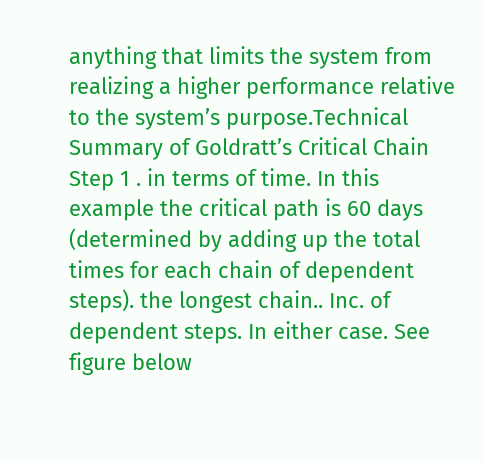anything that limits the system from realizing a higher performance relative to the system’s purpose.Technical Summary of Goldratt’s Critical Chain Step 1 . in terms of time. In this example the critical path is 60 days (determined by adding up the total times for each chain of dependent steps). the longest chain.. Inc. of dependent steps. In either case. See figure below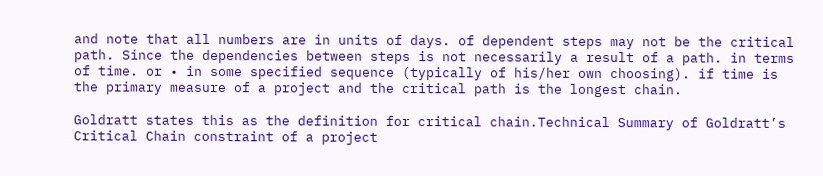and note that all numbers are in units of days. of dependent steps may not be the critical path. Since the dependencies between steps is not necessarily a result of a path. in terms of time. or • in some specified sequence (typically of his/her own choosing). if time is the primary measure of a project and the critical path is the longest chain.

Goldratt states this as the definition for critical chain.Technical Summary of Goldratt’s Critical Chain constraint of a project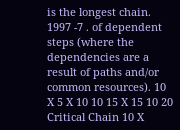is the longest chain. 1997 -7 . of dependent steps (where the dependencies are a result of paths and/or common resources). 10 X 5 X 10 10 15 X 15 10 20 Critical Chain 10 X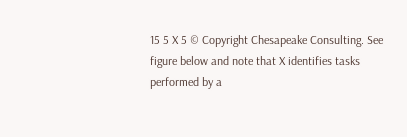15 5 X 5 © Copyright Chesapeake Consulting. See figure below and note that X identifies tasks performed by a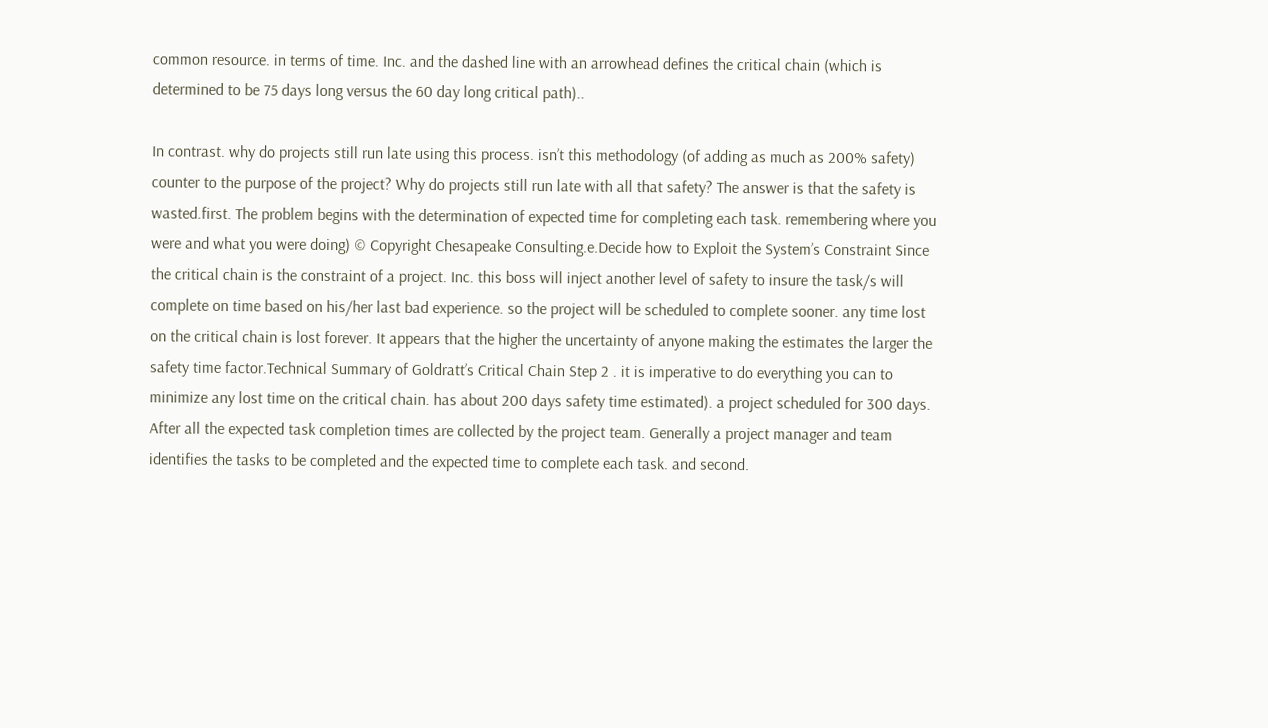common resource. in terms of time. Inc. and the dashed line with an arrowhead defines the critical chain (which is determined to be 75 days long versus the 60 day long critical path)..

In contrast. why do projects still run late using this process. isn’t this methodology (of adding as much as 200% safety) counter to the purpose of the project? Why do projects still run late with all that safety? The answer is that the safety is wasted.first. The problem begins with the determination of expected time for completing each task. remembering where you were and what you were doing) © Copyright Chesapeake Consulting.e.Decide how to Exploit the System’s Constraint Since the critical chain is the constraint of a project. Inc. this boss will inject another level of safety to insure the task/s will complete on time based on his/her last bad experience. so the project will be scheduled to complete sooner. any time lost on the critical chain is lost forever. It appears that the higher the uncertainty of anyone making the estimates the larger the safety time factor.Technical Summary of Goldratt’s Critical Chain Step 2 . it is imperative to do everything you can to minimize any lost time on the critical chain. has about 200 days safety time estimated). a project scheduled for 300 days. After all the expected task completion times are collected by the project team. Generally a project manager and team identifies the tasks to be completed and the expected time to complete each task. and second.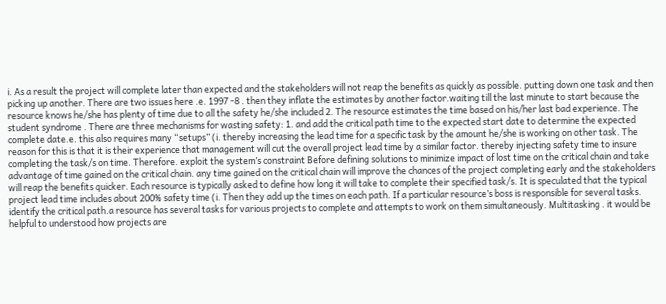i. As a result the project will complete later than expected and the stakeholders will not reap the benefits as quickly as possible. putting down one task and then picking up another. There are two issues here .e. 1997 -8 . then they inflate the estimates by another factor.waiting till the last minute to start because the resource knows he/she has plenty of time due to all the safety he/she included 2. The resource estimates the time based on his/her last bad experience. The student syndrome . There are three mechanisms for wasting safety: 1. and add the critical path time to the expected start date to determine the expected complete date.e. this also requires many “setups” (i. thereby increasing the lead time for a specific task by the amount he/she is working on other task. The reason for this is that it is their experience that management will cut the overall project lead time by a similar factor. thereby injecting safety time to insure completing the task/s on time. Therefore. exploit the system’s constraint Before defining solutions to minimize impact of lost time on the critical chain and take advantage of time gained on the critical chain. any time gained on the critical chain will improve the chances of the project completing early and the stakeholders will reap the benefits quicker. Each resource is typically asked to define how long it will take to complete their specified task/s. It is speculated that the typical project lead time includes about 200% safety time (i. Then they add up the times on each path. If a particular resource’s boss is responsible for several tasks. identify the critical path.a resource has several tasks for various projects to complete and attempts to work on them simultaneously. Multitasking . it would be helpful to understood how projects are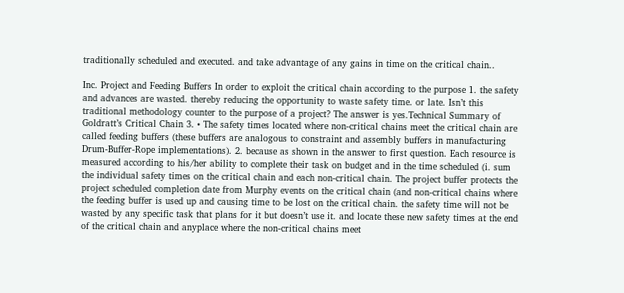traditionally scheduled and executed. and take advantage of any gains in time on the critical chain..

Inc. Project and Feeding Buffers In order to exploit the critical chain according to the purpose 1. the safety and advances are wasted. thereby reducing the opportunity to waste safety time. or late. Isn’t this traditional methodology counter to the purpose of a project? The answer is yes.Technical Summary of Goldratt’s Critical Chain 3. • The safety times located where non-critical chains meet the critical chain are called feeding buffers (these buffers are analogous to constraint and assembly buffers in manufacturing Drum-Buffer-Rope implementations). 2. because as shown in the answer to first question. Each resource is measured according to his/her ability to complete their task on budget and in the time scheduled (i. sum the individual safety times on the critical chain and each non-critical chain. The project buffer protects the project scheduled completion date from Murphy events on the critical chain (and non-critical chains where the feeding buffer is used up and causing time to be lost on the critical chain. the safety time will not be wasted by any specific task that plans for it but doesn’t use it. and locate these new safety times at the end of the critical chain and anyplace where the non-critical chains meet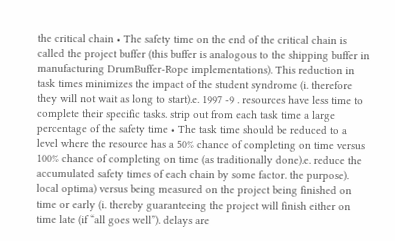the critical chain • The safety time on the end of the critical chain is called the project buffer (this buffer is analogous to the shipping buffer in manufacturing DrumBuffer-Rope implementations). This reduction in task times minimizes the impact of the student syndrome (i. therefore they will not wait as long to start).e. 1997 -9 . resources have less time to complete their specific tasks. strip out from each task time a large percentage of the safety time • The task time should be reduced to a level where the resource has a 50% chance of completing on time versus 100% chance of completing on time (as traditionally done).e. reduce the accumulated safety times of each chain by some factor. the purpose). local optima) versus being measured on the project being finished on time or early (i. thereby guaranteeing the project will finish either on time late (if “all goes well”). delays are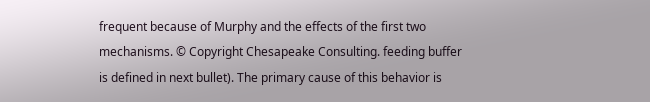frequent because of Murphy and the effects of the first two mechanisms. © Copyright Chesapeake Consulting. feeding buffer is defined in next bullet). The primary cause of this behavior is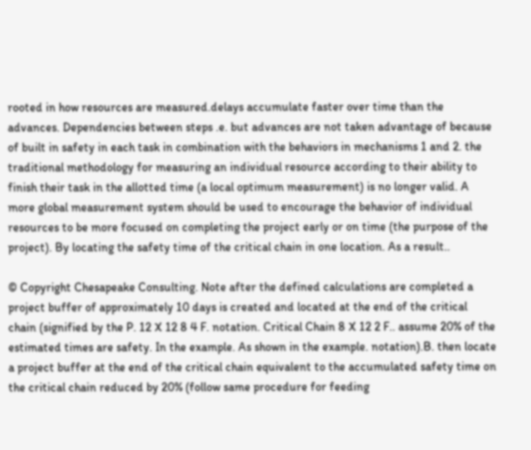rooted in how resources are measured.delays accumulate faster over time than the advances. Dependencies between steps .e. but advances are not taken advantage of because of built in safety in each task in combination with the behaviors in mechanisms 1 and 2. the traditional methodology for measuring an individual resource according to their ability to finish their task in the allotted time (a local optimum measurement) is no longer valid. A more global measurement system should be used to encourage the behavior of individual resources to be more focused on completing the project early or on time (the purpose of the project). By locating the safety time of the critical chain in one location. As a result..

© Copyright Chesapeake Consulting. Note after the defined calculations are completed a project buffer of approximately 10 days is created and located at the end of the critical chain (signified by the P. 12 X 12 8 4 F. notation. Critical Chain 8 X 12 2 F.. assume 20% of the estimated times are safety. In the example. As shown in the example. notation).B. then locate a project buffer at the end of the critical chain equivalent to the accumulated safety time on the critical chain reduced by 20% (follow same procedure for feeding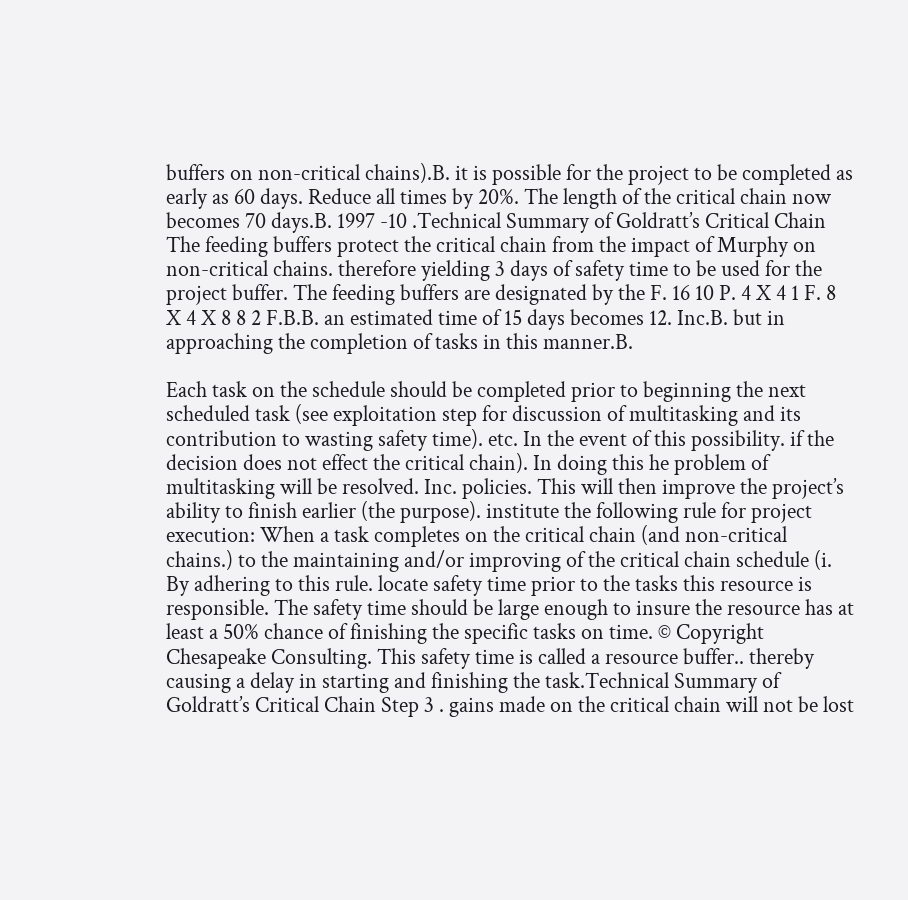buffers on non-critical chains).B. it is possible for the project to be completed as early as 60 days. Reduce all times by 20%. The length of the critical chain now becomes 70 days.B. 1997 -10 .Technical Summary of Goldratt’s Critical Chain The feeding buffers protect the critical chain from the impact of Murphy on non-critical chains. therefore yielding 3 days of safety time to be used for the project buffer. The feeding buffers are designated by the F. 16 10 P. 4 X 4 1 F. 8 X 4 X 8 8 2 F.B.B. an estimated time of 15 days becomes 12. Inc.B. but in approaching the completion of tasks in this manner.B.

Each task on the schedule should be completed prior to beginning the next scheduled task (see exploitation step for discussion of multitasking and its contribution to wasting safety time). etc. In the event of this possibility. if the decision does not effect the critical chain). In doing this he problem of multitasking will be resolved. Inc. policies. This will then improve the project’s ability to finish earlier (the purpose). institute the following rule for project execution: When a task completes on the critical chain (and non-critical chains.) to the maintaining and/or improving of the critical chain schedule (i. By adhering to this rule. locate safety time prior to the tasks this resource is responsible. The safety time should be large enough to insure the resource has at least a 50% chance of finishing the specific tasks on time. © Copyright Chesapeake Consulting. This safety time is called a resource buffer.. thereby causing a delay in starting and finishing the task.Technical Summary of Goldratt’s Critical Chain Step 3 . gains made on the critical chain will not be lost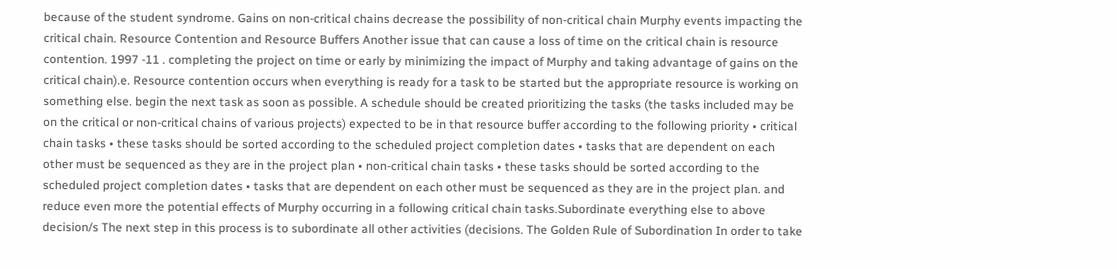because of the student syndrome. Gains on non-critical chains decrease the possibility of non-critical chain Murphy events impacting the critical chain. Resource Contention and Resource Buffers Another issue that can cause a loss of time on the critical chain is resource contention. 1997 -11 . completing the project on time or early by minimizing the impact of Murphy and taking advantage of gains on the critical chain).e. Resource contention occurs when everything is ready for a task to be started but the appropriate resource is working on something else. begin the next task as soon as possible. A schedule should be created prioritizing the tasks (the tasks included may be on the critical or non-critical chains of various projects) expected to be in that resource buffer according to the following priority • critical chain tasks • these tasks should be sorted according to the scheduled project completion dates • tasks that are dependent on each other must be sequenced as they are in the project plan • non-critical chain tasks • these tasks should be sorted according to the scheduled project completion dates • tasks that are dependent on each other must be sequenced as they are in the project plan. and reduce even more the potential effects of Murphy occurring in a following critical chain tasks.Subordinate everything else to above decision/s The next step in this process is to subordinate all other activities (decisions. The Golden Rule of Subordination In order to take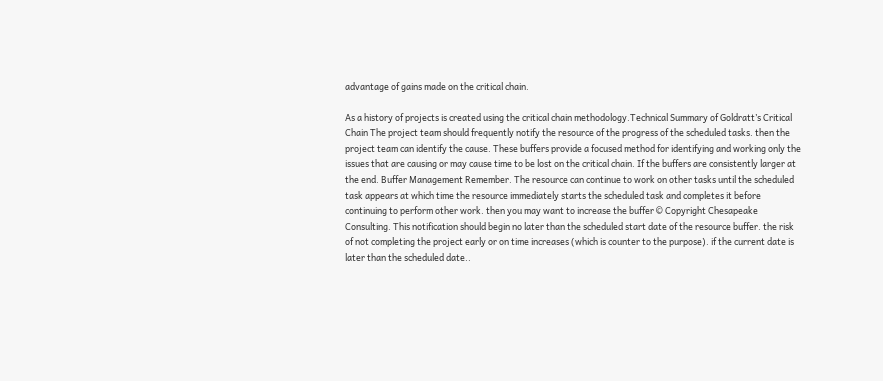advantage of gains made on the critical chain.

As a history of projects is created using the critical chain methodology.Technical Summary of Goldratt’s Critical Chain The project team should frequently notify the resource of the progress of the scheduled tasks. then the project team can identify the cause. These buffers provide a focused method for identifying and working only the issues that are causing or may cause time to be lost on the critical chain. If the buffers are consistently larger at the end. Buffer Management Remember. The resource can continue to work on other tasks until the scheduled task appears at which time the resource immediately starts the scheduled task and completes it before continuing to perform other work. then you may want to increase the buffer © Copyright Chesapeake Consulting. This notification should begin no later than the scheduled start date of the resource buffer. the risk of not completing the project early or on time increases (which is counter to the purpose). if the current date is later than the scheduled date..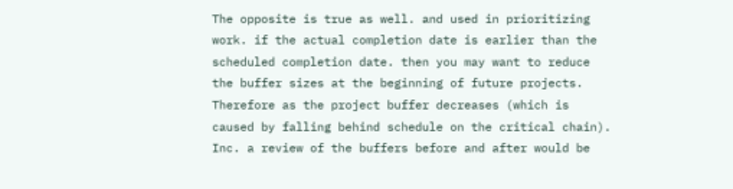The opposite is true as well. and used in prioritizing work. if the actual completion date is earlier than the scheduled completion date. then you may want to reduce the buffer sizes at the beginning of future projects. Therefore as the project buffer decreases (which is caused by falling behind schedule on the critical chain). Inc. a review of the buffers before and after would be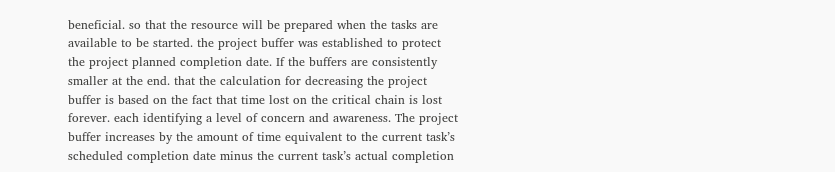beneficial. so that the resource will be prepared when the tasks are available to be started. the project buffer was established to protect the project planned completion date. If the buffers are consistently smaller at the end. that the calculation for decreasing the project buffer is based on the fact that time lost on the critical chain is lost forever. each identifying a level of concern and awareness. The project buffer increases by the amount of time equivalent to the current task’s scheduled completion date minus the current task’s actual completion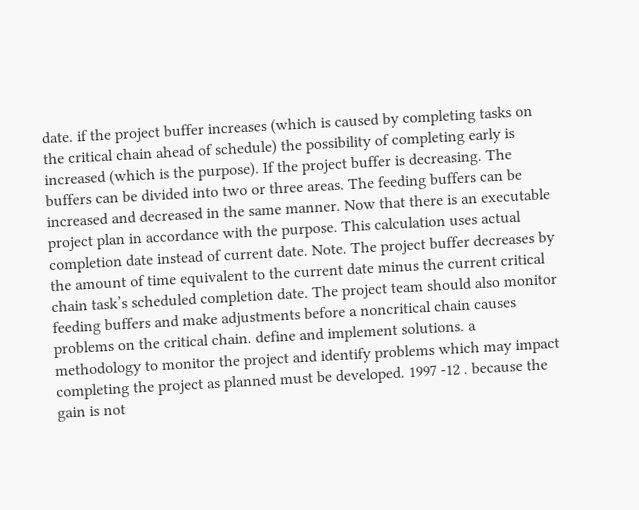date. if the project buffer increases (which is caused by completing tasks on the critical chain ahead of schedule) the possibility of completing early is increased (which is the purpose). If the project buffer is decreasing. The buffers can be divided into two or three areas. The feeding buffers can be increased and decreased in the same manner. Now that there is an executable project plan in accordance with the purpose. This calculation uses actual completion date instead of current date. Note. The project buffer decreases by the amount of time equivalent to the current date minus the current critical chain task’s scheduled completion date. The project team should also monitor feeding buffers and make adjustments before a noncritical chain causes problems on the critical chain. define and implement solutions. a methodology to monitor the project and identify problems which may impact completing the project as planned must be developed. 1997 -12 . because the gain is not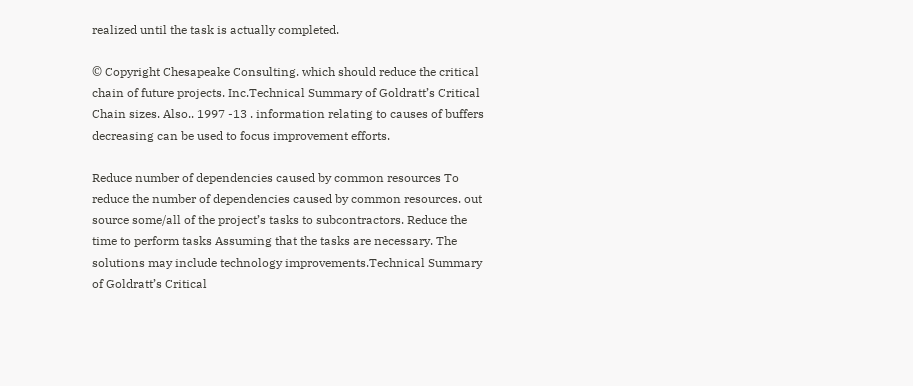realized until the task is actually completed.

© Copyright Chesapeake Consulting. which should reduce the critical chain of future projects. Inc.Technical Summary of Goldratt’s Critical Chain sizes. Also.. 1997 -13 . information relating to causes of buffers decreasing can be used to focus improvement efforts.

Reduce number of dependencies caused by common resources To reduce the number of dependencies caused by common resources. out source some/all of the project’s tasks to subcontractors. Reduce the time to perform tasks Assuming that the tasks are necessary. The solutions may include technology improvements.Technical Summary of Goldratt’s Critical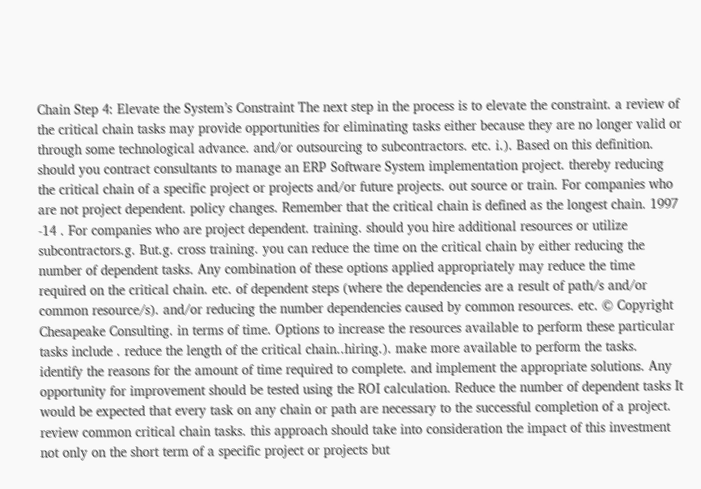Chain Step 4: Elevate the System’s Constraint The next step in the process is to elevate the constraint. a review of the critical chain tasks may provide opportunities for eliminating tasks either because they are no longer valid or through some technological advance. and/or outsourcing to subcontractors. etc. i.). Based on this definition. should you contract consultants to manage an ERP Software System implementation project. thereby reducing the critical chain of a specific project or projects and/or future projects. out source or train. For companies who are not project dependent. policy changes. Remember that the critical chain is defined as the longest chain. 1997 -14 . For companies who are project dependent. training. should you hire additional resources or utilize subcontractors.g. But.g. cross training. you can reduce the time on the critical chain by either reducing the number of dependent tasks. Any combination of these options applied appropriately may reduce the time required on the critical chain. etc. of dependent steps (where the dependencies are a result of path/s and/or common resource/s). and/or reducing the number dependencies caused by common resources. etc. © Copyright Chesapeake Consulting. in terms of time. Options to increase the resources available to perform these particular tasks include . reduce the length of the critical chain..hiring.). make more available to perform the tasks. identify the reasons for the amount of time required to complete. and implement the appropriate solutions. Any opportunity for improvement should be tested using the ROI calculation. Reduce the number of dependent tasks It would be expected that every task on any chain or path are necessary to the successful completion of a project. review common critical chain tasks. this approach should take into consideration the impact of this investment not only on the short term of a specific project or projects but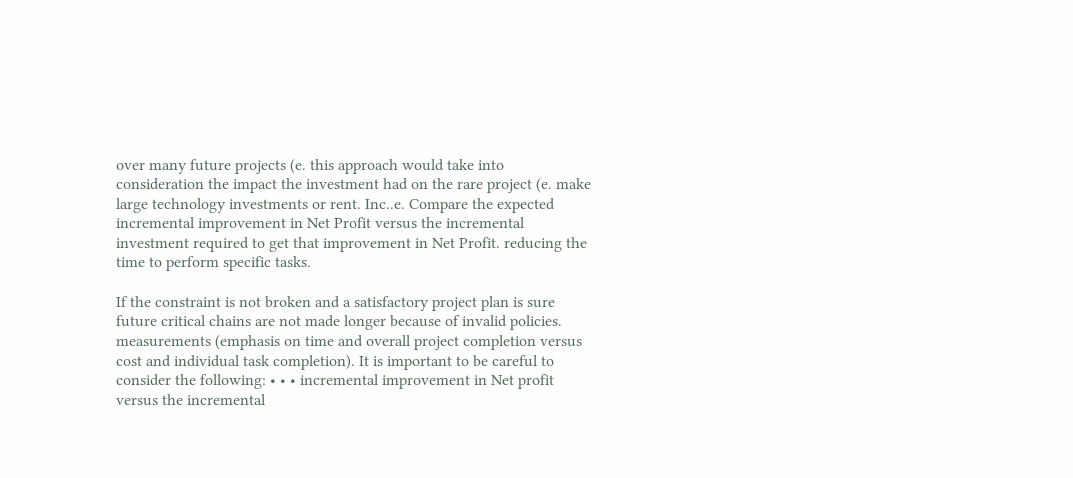over many future projects (e. this approach would take into consideration the impact the investment had on the rare project (e. make large technology investments or rent. Inc..e. Compare the expected incremental improvement in Net Profit versus the incremental investment required to get that improvement in Net Profit. reducing the time to perform specific tasks.

If the constraint is not broken and a satisfactory project plan is sure future critical chains are not made longer because of invalid policies. measurements (emphasis on time and overall project completion versus cost and individual task completion). It is important to be careful to consider the following: • • • incremental improvement in Net profit versus the incremental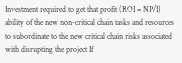Investment required to get that profit (ROI = NP/I) ability of the new non-critical chain tasks and resources to subordinate to the new critical chain risks associated with disrupting the project If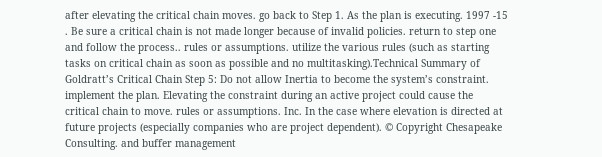after elevating the critical chain moves. go back to Step 1. As the plan is executing. 1997 -15 . Be sure a critical chain is not made longer because of invalid policies. return to step one and follow the process.. rules or assumptions. utilize the various rules (such as starting tasks on critical chain as soon as possible and no multitasking).Technical Summary of Goldratt’s Critical Chain Step 5: Do not allow Inertia to become the system’s constraint. implement the plan. Elevating the constraint during an active project could cause the critical chain to move. rules or assumptions. Inc. In the case where elevation is directed at future projects (especially companies who are project dependent). © Copyright Chesapeake Consulting. and buffer management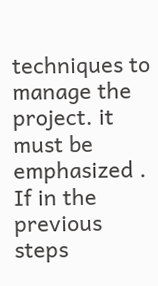techniques to manage the project. it must be emphasized . If in the previous steps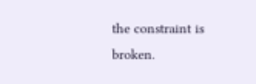the constraint is broken.